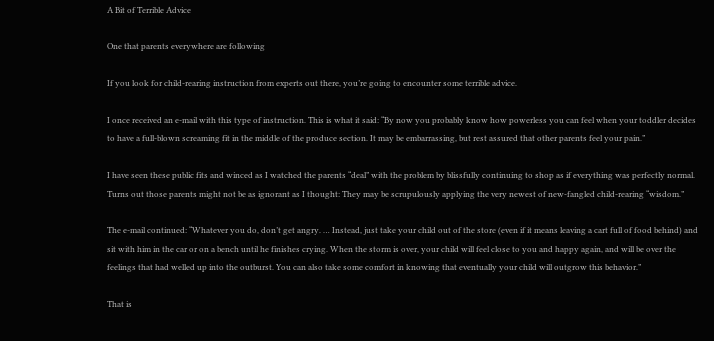A Bit of Terrible Advice

One that parents everywhere are following

If you look for child-rearing instruction from experts out there, you’re going to encounter some terrible advice.

I once received an e-mail with this type of instruction. This is what it said: “By now you probably know how powerless you can feel when your toddler decides to have a full-blown screaming fit in the middle of the produce section. It may be embarrassing, but rest assured that other parents feel your pain.”

I have seen these public fits and winced as I watched the parents “deal” with the problem by blissfully continuing to shop as if everything was perfectly normal. Turns out those parents might not be as ignorant as I thought: They may be scrupulously applying the very newest of new-fangled child-rearing “wisdom.”

The e-mail continued: “Whatever you do, don’t get angry. … Instead, just take your child out of the store (even if it means leaving a cart full of food behind) and sit with him in the car or on a bench until he finishes crying. When the storm is over, your child will feel close to you and happy again, and will be over the feelings that had welled up into the outburst. You can also take some comfort in knowing that eventually your child will outgrow this behavior.”

That is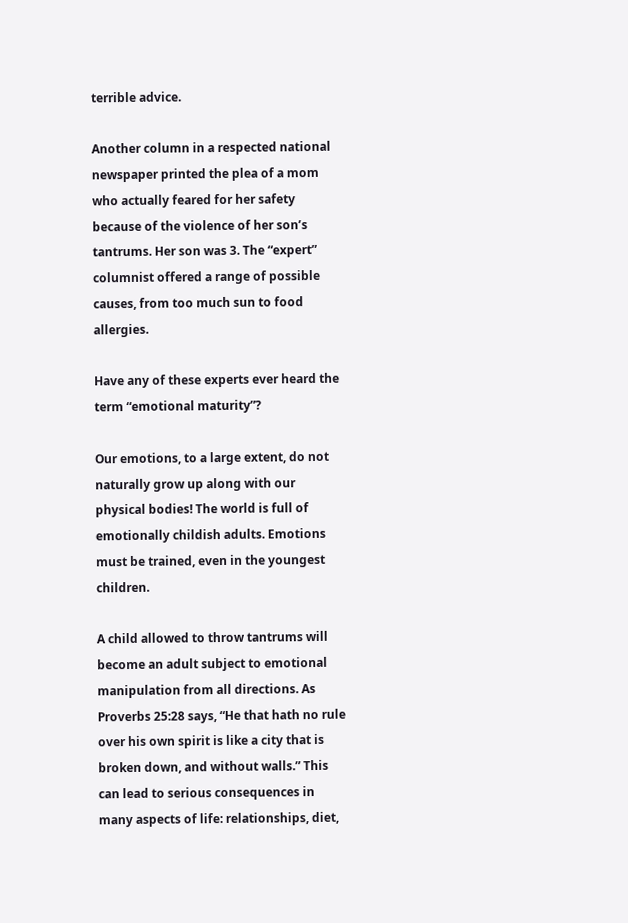terrible advice.

Another column in a respected national newspaper printed the plea of a mom who actually feared for her safety because of the violence of her son’s tantrums. Her son was 3. The “expert” columnist offered a range of possible causes, from too much sun to food allergies.

Have any of these experts ever heard the term “emotional maturity”?

Our emotions, to a large extent, do not naturally grow up along with our physical bodies! The world is full of emotionally childish adults. Emotions must be trained, even in the youngest children.

A child allowed to throw tantrums will become an adult subject to emotional manipulation from all directions. As Proverbs 25:28 says, “He that hath no rule over his own spirit is like a city that is broken down, and without walls.” This can lead to serious consequences in many aspects of life: relationships, diet,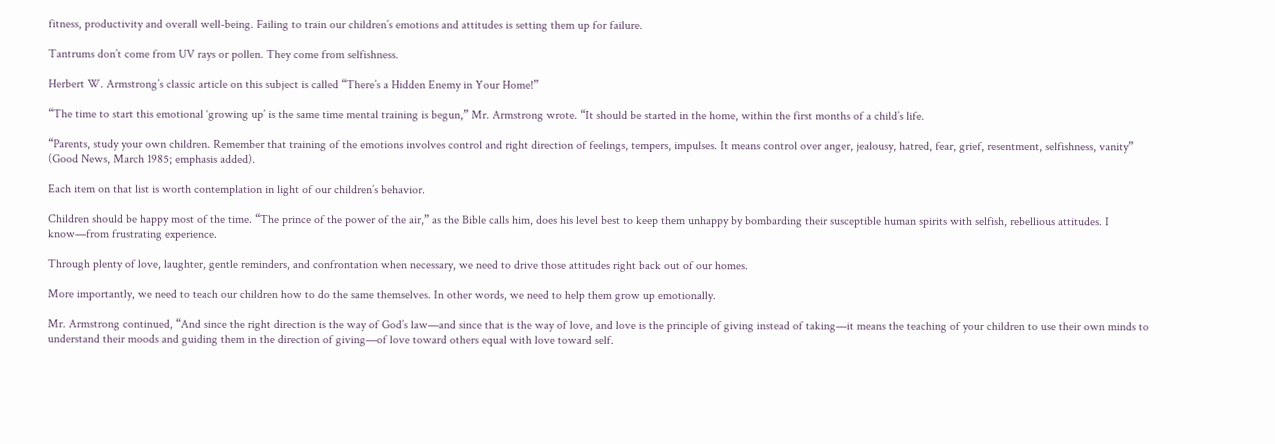fitness, productivity and overall well-being. Failing to train our children’s emotions and attitudes is setting them up for failure.

Tantrums don’t come from UV rays or pollen. They come from selfishness.

Herbert W. Armstrong’s classic article on this subject is called “There’s a Hidden Enemy in Your Home!”

“The time to start this emotional ‘growing up’ is the same time mental training is begun,” Mr. Armstrong wrote. “It should be started in the home, within the first months of a child’s life.

“Parents, study your own children. Remember that training of the emotions involves control and right direction of feelings, tempers, impulses. It means control over anger, jealousy, hatred, fear, grief, resentment, selfishness, vanity” (Good News, March 1985; emphasis added).

Each item on that list is worth contemplation in light of our children’s behavior.

Children should be happy most of the time. “The prince of the power of the air,” as the Bible calls him, does his level best to keep them unhappy by bombarding their susceptible human spirits with selfish, rebellious attitudes. I know—from frustrating experience.

Through plenty of love, laughter, gentle reminders, and confrontation when necessary, we need to drive those attitudes right back out of our homes.

More importantly, we need to teach our children how to do the same themselves. In other words, we need to help them grow up emotionally.

Mr. Armstrong continued, “And since the right direction is the way of God’s law—and since that is the way of love, and love is the principle of giving instead of taking—it means the teaching of your children to use their own minds to understand their moods and guiding them in the direction of giving—of love toward others equal with love toward self.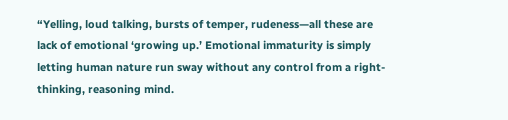“Yelling, loud talking, bursts of temper, rudeness—all these are lack of emotional ‘growing up.’ Emotional immaturity is simply letting human nature run sway without any control from a right-thinking, reasoning mind.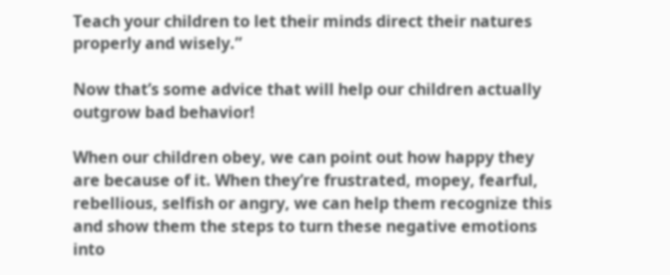Teach your children to let their minds direct their natures properly and wisely.”

Now that’s some advice that will help our children actually outgrow bad behavior!

When our children obey, we can point out how happy they are because of it. When they’re frustrated, mopey, fearful, rebellious, selfish or angry, we can help them recognize this and show them the steps to turn these negative emotions into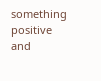something positive and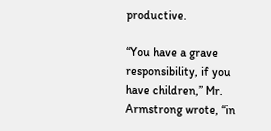productive.

“You have a grave responsibility, if you have children,” Mr. Armstrong wrote, “in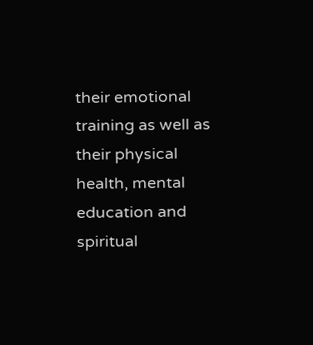their emotional training as well as their physical health, mental education and spiritual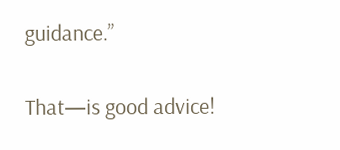guidance.”

That—is good advice!